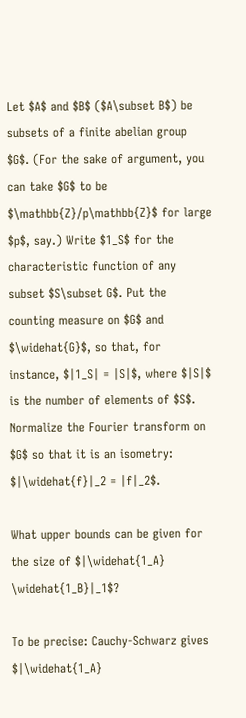Let $A$ and $B$ ($A\subset B$) be subsets of a finite abelian group $G$. (For the sake of argument, you can take $G$ to be $\mathbb{Z}/p\mathbb{Z}$ for large $p$, say.) Write $1_S$ for the characteristic function of any subset $S\subset G$. Put the counting measure on $G$ and $\widehat{G}$, so that, for instance, $|1_S| = |S|$, where $|S|$ is the number of elements of $S$. Normalize the Fourier transform on $G$ so that it is an isometry: $|\widehat{f}|_2 = |f|_2$.

What upper bounds can be given for the size of $|\widehat{1_A} \widehat{1_B}|_1$?

To be precise: Cauchy-Schwarz gives $|\widehat{1_A}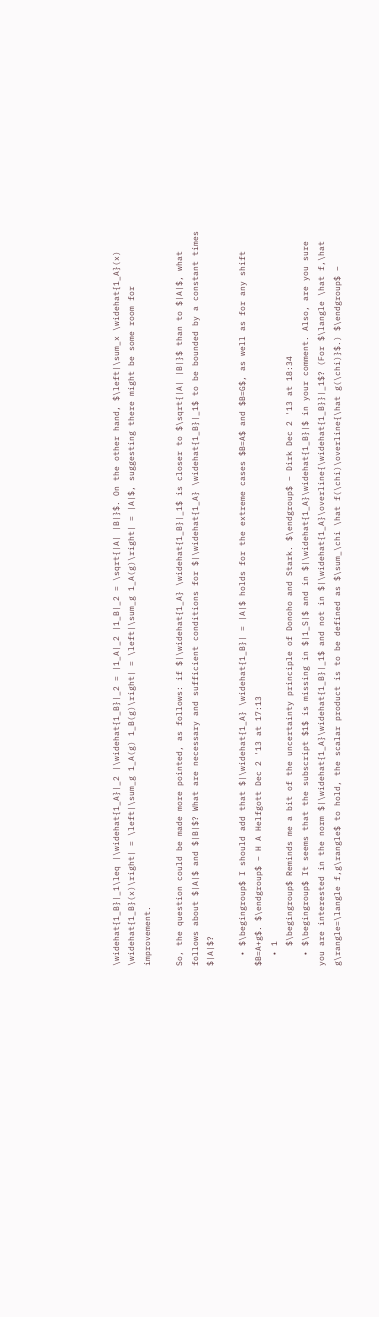\widehat{1_B}|_1\leq |\widehat{1_A}|_2 |\widehat{1_B}|_2 = |1_A|_2 |1_B|_2 = \sqrt{|A| |B|}$. On the other hand, $\left|\sum_x \widehat{1_A}(x) \widehat{1_B}(x)\right| = \left|\sum_g 1_A(g) 1_B(g)\right| = \left|\sum_g 1_A(g)\right| = |A|$, suggesting there might be some room for improvement.

So, the question could be made more pointed, as follows: if $|\widehat{1_A} \widehat{1_B}|_1$ is closer to $\sqrt{|A| |B|}$ than to $|A|$, what follows about $|A|$ and $|B|$? What are necessary and sufficient conditions for $|\widehat{1_A} \widehat{1_B}|_1$ to be bounded by a constant times $|A|$?

  • $\begingroup$ I should add that $|\widehat{1_A} \widehat{1_B}| = |A|$ holds for the extreme cases $B=A$ and $B=G$, as well as for any shift $B=A+g$. $\endgroup$ – H A Helfgott Dec 2 '13 at 17:13
  • 1
    $\begingroup$ Reminds me a bit of the uncertainty principle of Donoho and Stark. $\endgroup$ – Dirk Dec 2 '13 at 18:34
  • $\begingroup$ It seems that the subscript $1$ is missing in $|1_S|$ and in $|\widehat{1_A}\widehat{1_B}|$ in your comment. Also, are you sure you are interested in the norm $|\widehat{1_A}\widehat{1_B}|_1$ and not in $|\widehat{1_A}\overline{\widehat{1_B}}|_1$? (For $\langle \hat f,\hat g\rangle=\langle f,g\rangle$ to hold, the scalar product is to be defined as $\sum_\chi \hat f(\chi)\overline{\hat g(\chi)}$.) $\endgroup$ –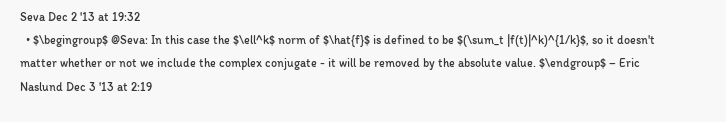Seva Dec 2 '13 at 19:32
  • $\begingroup$ @Seva: In this case the $\ell^k$ norm of $\hat{f}$ is defined to be $(\sum_t |f(t)|^k)^{1/k}$, so it doesn't matter whether or not we include the complex conjugate - it will be removed by the absolute value. $\endgroup$ – Eric Naslund Dec 3 '13 at 2:19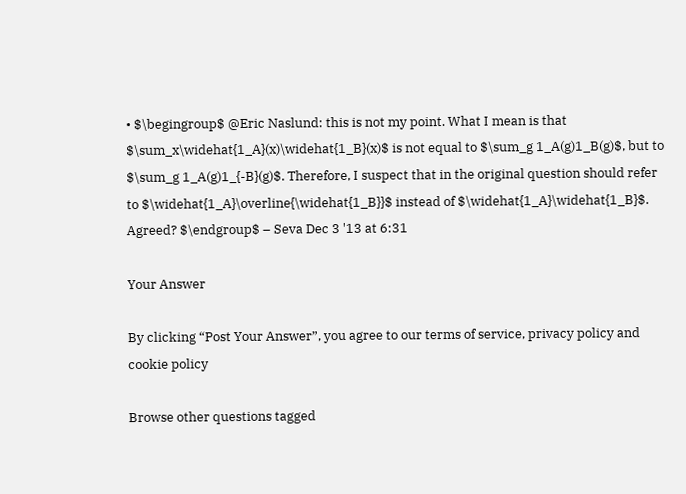• $\begingroup$ @Eric Naslund: this is not my point. What I mean is that $\sum_x\widehat{1_A}(x)\widehat{1_B}(x)$ is not equal to $\sum_g 1_A(g)1_B(g)$, but to $\sum_g 1_A(g)1_{-B}(g)$. Therefore, I suspect that in the original question should refer to $\widehat{1_A}\overline{\widehat{1_B}}$ instead of $\widehat{1_A}\widehat{1_B}$. Agreed? $\endgroup$ – Seva Dec 3 '13 at 6:31

Your Answer

By clicking “Post Your Answer”, you agree to our terms of service, privacy policy and cookie policy

Browse other questions tagged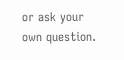or ask your own question.